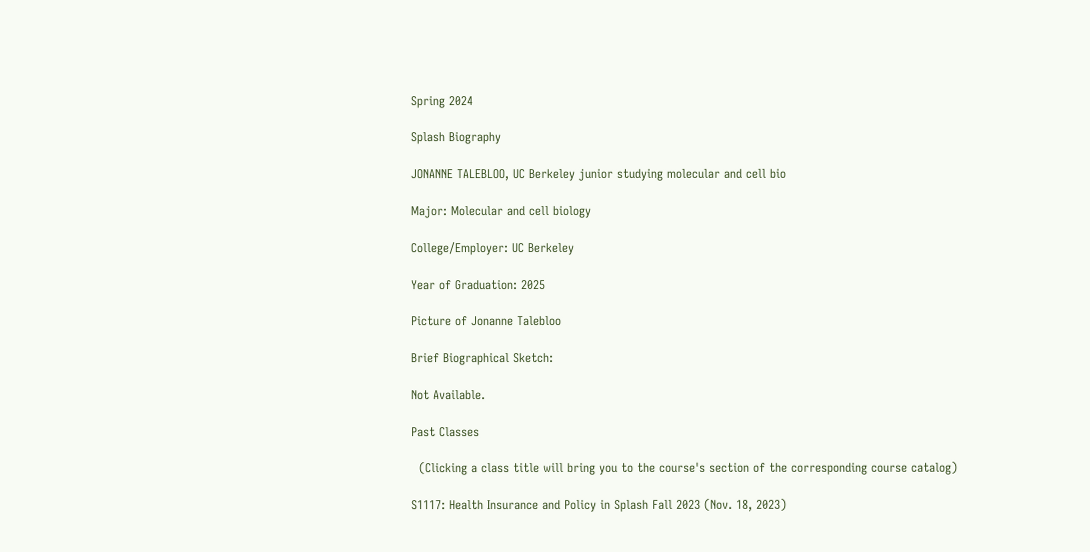Spring 2024

Splash Biography

JONANNE TALEBLOO, UC Berkeley junior studying molecular and cell bio

Major: Molecular and cell biology

College/Employer: UC Berkeley

Year of Graduation: 2025

Picture of Jonanne Talebloo

Brief Biographical Sketch:

Not Available.

Past Classes

  (Clicking a class title will bring you to the course's section of the corresponding course catalog)

S1117: Health Insurance and Policy in Splash Fall 2023 (Nov. 18, 2023)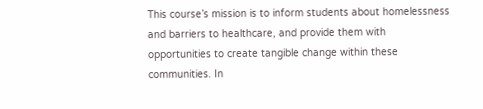This course’s mission is to inform students about homelessness and barriers to healthcare, and provide them with opportunities to create tangible change within these communities. In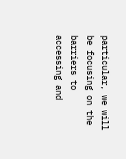particular, we will be focusing on the barriers to accessing and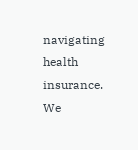navigating health insurance. We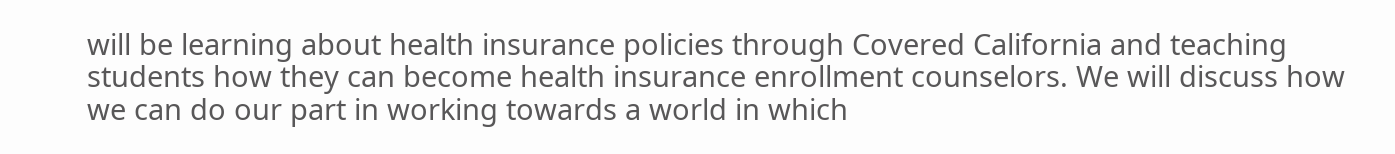will be learning about health insurance policies through Covered California and teaching students how they can become health insurance enrollment counselors. We will discuss how we can do our part in working towards a world in which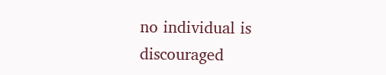no individual is discouraged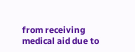from receiving medical aid due to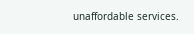unaffordable services.